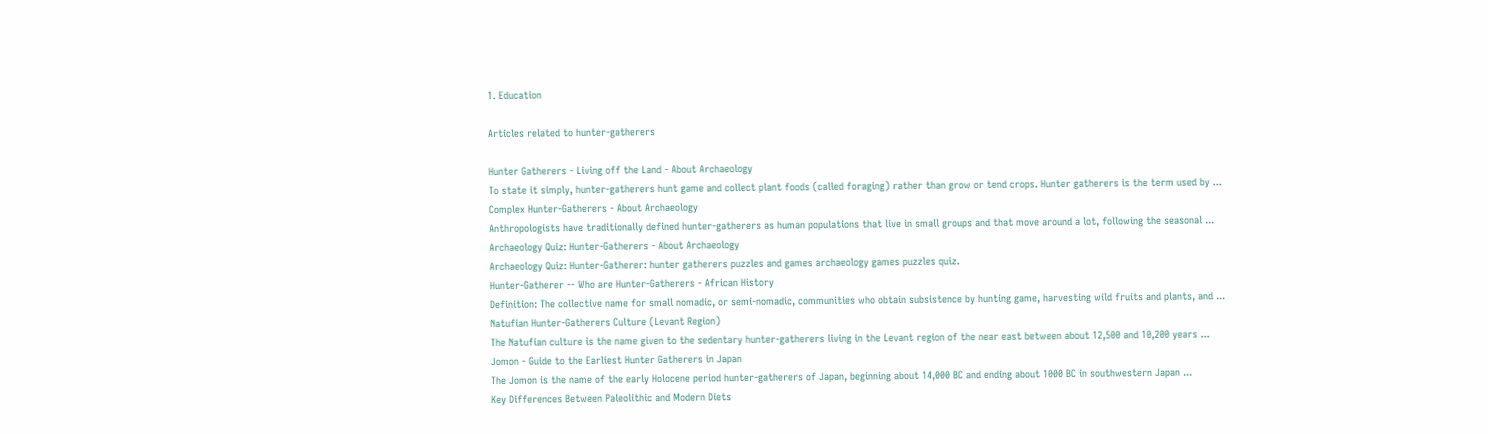1. Education

Articles related to hunter-gatherers

Hunter Gatherers - Living off the Land - About Archaeology
To state it simply, hunter-gatherers hunt game and collect plant foods (called foraging) rather than grow or tend crops. Hunter gatherers is the term used by ...
Complex Hunter-Gatherers - About Archaeology
Anthropologists have traditionally defined hunter-gatherers as human populations that live in small groups and that move around a lot, following the seasonal ...
Archaeology Quiz: Hunter-Gatherers - About Archaeology
Archaeology Quiz: Hunter-Gatherer: hunter gatherers puzzles and games archaeology games puzzles quiz.
Hunter-Gatherer -- Who are Hunter-Gatherers - African History
Definition: The collective name for small nomadic, or semi-nomadic, communities who obtain subsistence by hunting game, harvesting wild fruits and plants, and ...
Natufian Hunter-Gatherers Culture (Levant Region)
The Natufian culture is the name given to the sedentary hunter-gatherers living in the Levant region of the near east between about 12,500 and 10,200 years ...
Jomon - Guide to the Earliest Hunter Gatherers in Japan
The Jomon is the name of the early Holocene period hunter-gatherers of Japan, beginning about 14,000 BC and ending about 1000 BC in southwestern Japan ...
Key Differences Between Paleolithic and Modern Diets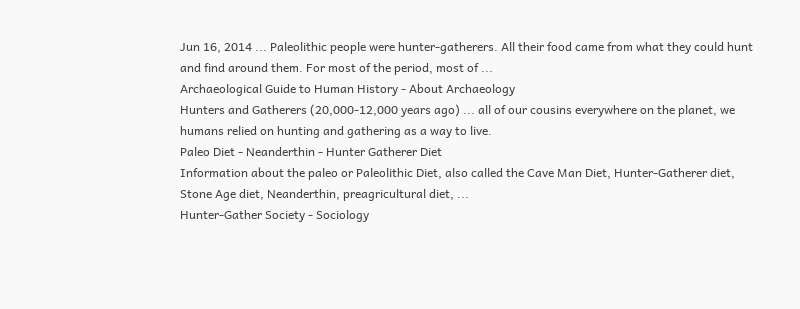Jun 16, 2014 ... Paleolithic people were hunter-gatherers. All their food came from what they could hunt and find around them. For most of the period, most of ...
Archaeological Guide to Human History - About Archaeology
Hunters and Gatherers (20,000-12,000 years ago) ... all of our cousins everywhere on the planet, we humans relied on hunting and gathering as a way to live.
Paleo Diet - Neanderthin - Hunter Gatherer Diet
Information about the paleo or Paleolithic Diet, also called the Cave Man Diet, Hunter-Gatherer diet, Stone Age diet, Neanderthin, preagricultural diet, ...
Hunter-Gather Society - Sociology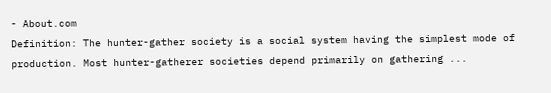- About.com
Definition: The hunter-gather society is a social system having the simplest mode of production. Most hunter-gatherer societies depend primarily on gathering ...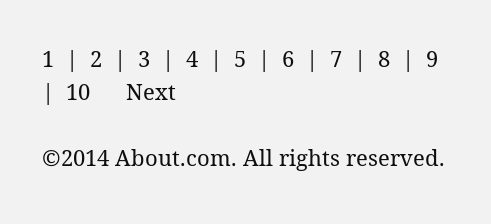1  |  2  |  3  |  4  |  5  |  6  |  7  |  8  |  9  |  10      Next

©2014 About.com. All rights reserved.